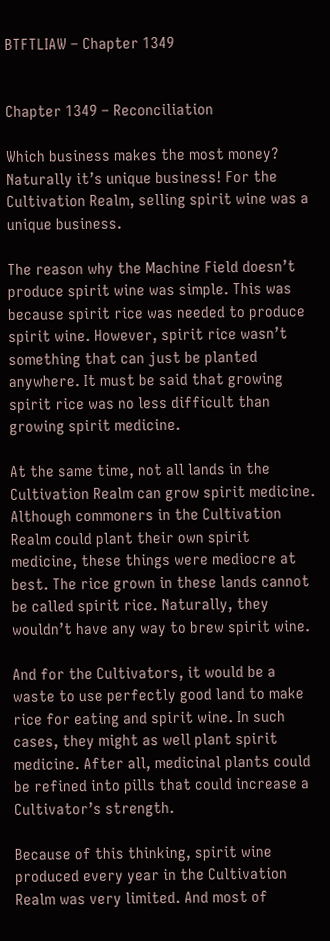BTFTLIAW – Chapter 1349


Chapter 1349 – Reconciliation

Which business makes the most money? Naturally it’s unique business! For the Cultivation Realm, selling spirit wine was a unique business.

The reason why the Machine Field doesn’t produce spirit wine was simple. This was because spirit rice was needed to produce spirit wine. However, spirit rice wasn’t something that can just be planted anywhere. It must be said that growing spirit rice was no less difficult than growing spirit medicine.

At the same time, not all lands in the Cultivation Realm can grow spirit medicine. Although commoners in the Cultivation Realm could plant their own spirit medicine, these things were mediocre at best. The rice grown in these lands cannot be called spirit rice. Naturally, they wouldn’t have any way to brew spirit wine.

And for the Cultivators, it would be a waste to use perfectly good land to make rice for eating and spirit wine. In such cases, they might as well plant spirit medicine. After all, medicinal plants could be refined into pills that could increase a Cultivator’s strength.

Because of this thinking, spirit wine produced every year in the Cultivation Realm was very limited. And most of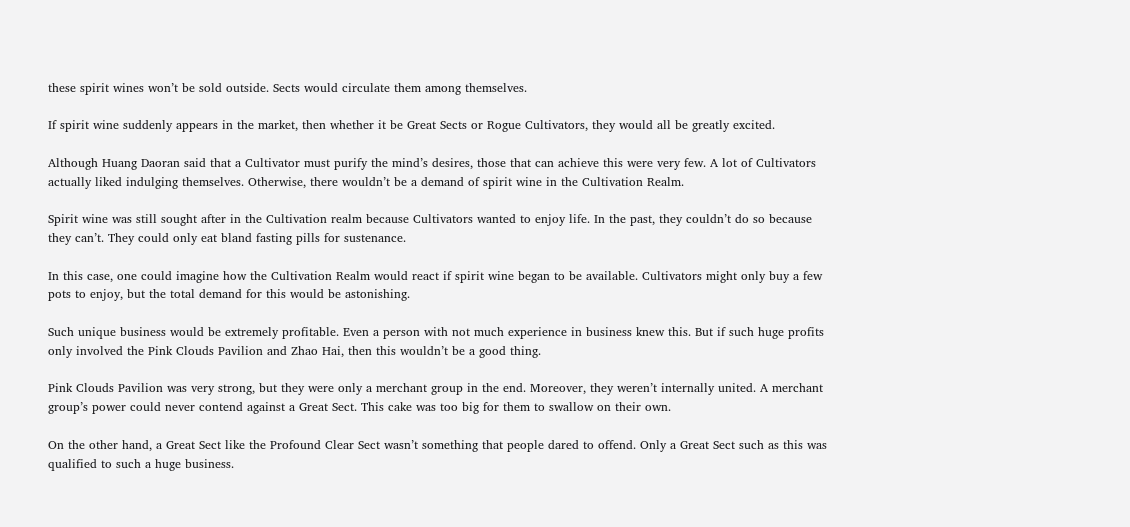these spirit wines won’t be sold outside. Sects would circulate them among themselves.

If spirit wine suddenly appears in the market, then whether it be Great Sects or Rogue Cultivators, they would all be greatly excited.

Although Huang Daoran said that a Cultivator must purify the mind’s desires, those that can achieve this were very few. A lot of Cultivators actually liked indulging themselves. Otherwise, there wouldn’t be a demand of spirit wine in the Cultivation Realm.

Spirit wine was still sought after in the Cultivation realm because Cultivators wanted to enjoy life. In the past, they couldn’t do so because they can’t. They could only eat bland fasting pills for sustenance.

In this case, one could imagine how the Cultivation Realm would react if spirit wine began to be available. Cultivators might only buy a few pots to enjoy, but the total demand for this would be astonishing.

Such unique business would be extremely profitable. Even a person with not much experience in business knew this. But if such huge profits only involved the Pink Clouds Pavilion and Zhao Hai, then this wouldn’t be a good thing.

Pink Clouds Pavilion was very strong, but they were only a merchant group in the end. Moreover, they weren’t internally united. A merchant group’s power could never contend against a Great Sect. This cake was too big for them to swallow on their own.

On the other hand, a Great Sect like the Profound Clear Sect wasn’t something that people dared to offend. Only a Great Sect such as this was qualified to such a huge business.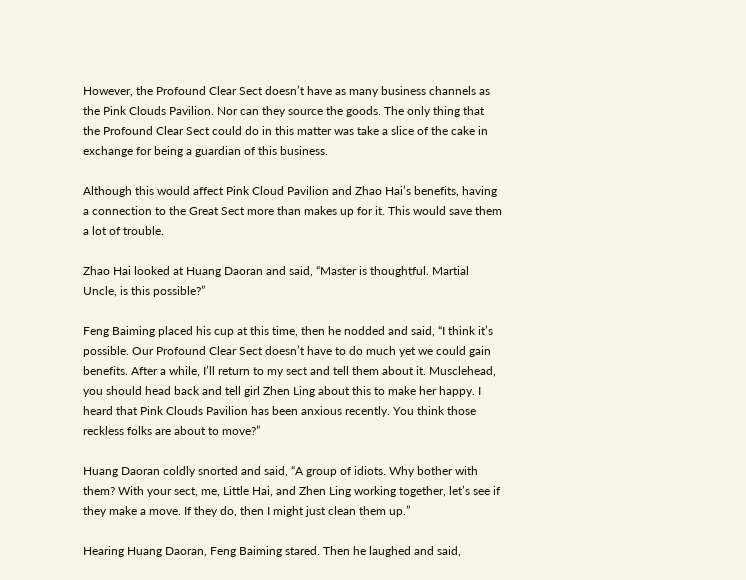However, the Profound Clear Sect doesn’t have as many business channels as the Pink Clouds Pavilion. Nor can they source the goods. The only thing that the Profound Clear Sect could do in this matter was take a slice of the cake in exchange for being a guardian of this business.

Although this would affect Pink Cloud Pavilion and Zhao Hai’s benefits, having a connection to the Great Sect more than makes up for it. This would save them a lot of trouble.

Zhao Hai looked at Huang Daoran and said, “Master is thoughtful. Martial Uncle, is this possible?”

Feng Baiming placed his cup at this time, then he nodded and said, “I think it’s possible. Our Profound Clear Sect doesn’t have to do much yet we could gain benefits. After a while, I’ll return to my sect and tell them about it. Musclehead, you should head back and tell girl Zhen Ling about this to make her happy. I heard that Pink Clouds Pavilion has been anxious recently. You think those reckless folks are about to move?”

Huang Daoran coldly snorted and said, “A group of idiots. Why bother with them? With your sect, me, Little Hai, and Zhen Ling working together, let’s see if they make a move. If they do, then I might just clean them up.”

Hearing Huang Daoran, Feng Baiming stared. Then he laughed and said,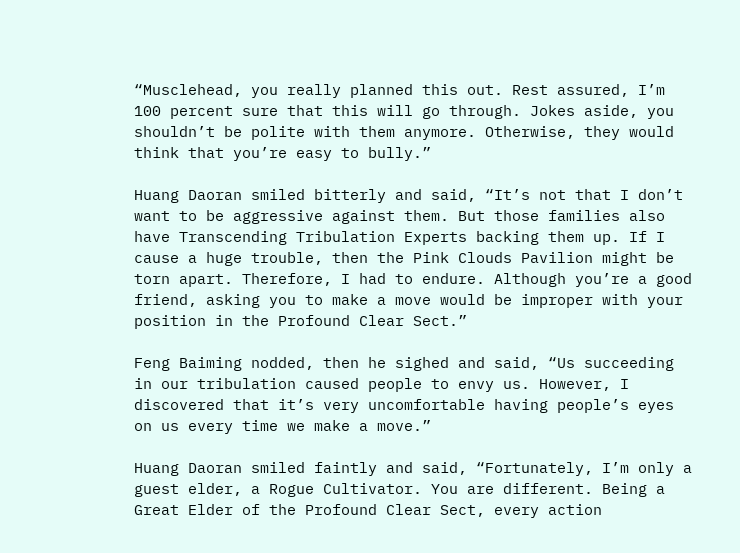“Musclehead, you really planned this out. Rest assured, I’m 100 percent sure that this will go through. Jokes aside, you shouldn’t be polite with them anymore. Otherwise, they would think that you’re easy to bully.”

Huang Daoran smiled bitterly and said, “It’s not that I don’t want to be aggressive against them. But those families also have Transcending Tribulation Experts backing them up. If I cause a huge trouble, then the Pink Clouds Pavilion might be torn apart. Therefore, I had to endure. Although you’re a good friend, asking you to make a move would be improper with your position in the Profound Clear Sect.”

Feng Baiming nodded, then he sighed and said, “Us succeeding in our tribulation caused people to envy us. However, I discovered that it’s very uncomfortable having people’s eyes on us every time we make a move.”

Huang Daoran smiled faintly and said, “Fortunately, I’m only a guest elder, a Rogue Cultivator. You are different. Being a Great Elder of the Profound Clear Sect, every action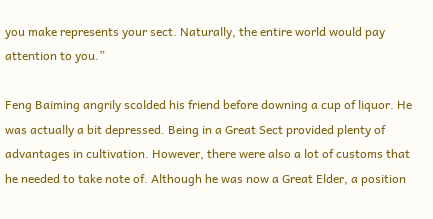you make represents your sect. Naturally, the entire world would pay attention to you.”

Feng Baiming angrily scolded his friend before downing a cup of liquor. He was actually a bit depressed. Being in a Great Sect provided plenty of advantages in cultivation. However, there were also a lot of customs that he needed to take note of. Although he was now a Great Elder, a position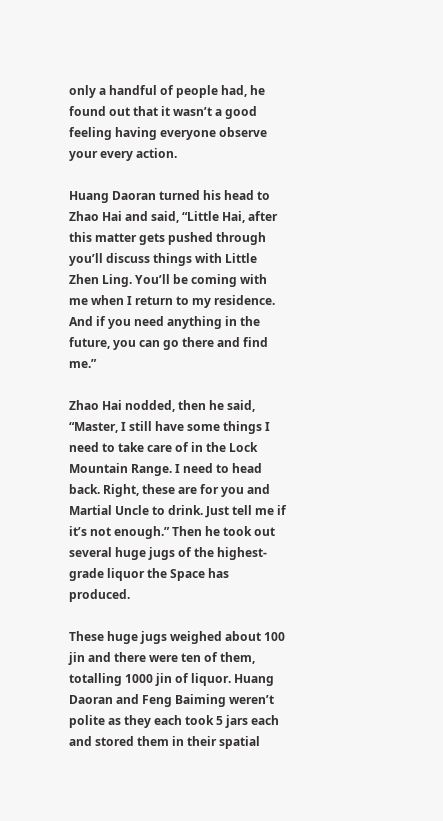only a handful of people had, he found out that it wasn’t a good feeling having everyone observe your every action.

Huang Daoran turned his head to Zhao Hai and said, “Little Hai, after this matter gets pushed through you’ll discuss things with Little Zhen Ling. You’ll be coming with me when I return to my residence. And if you need anything in the future, you can go there and find me.”

Zhao Hai nodded, then he said, “Master, I still have some things I need to take care of in the Lock Mountain Range. I need to head back. Right, these are for you and Martial Uncle to drink. Just tell me if it’s not enough.” Then he took out several huge jugs of the highest-grade liquor the Space has produced.

These huge jugs weighed about 100 jin and there were ten of them, totalling 1000 jin of liquor. Huang Daoran and Feng Baiming weren’t polite as they each took 5 jars each and stored them in their spatial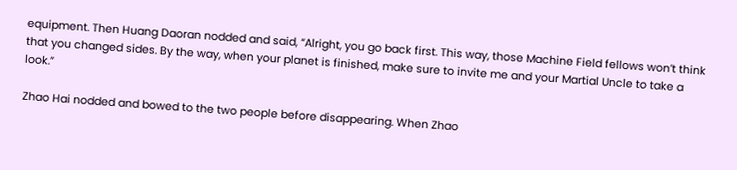equipment. Then Huang Daoran nodded and said, “Alright, you go back first. This way, those Machine Field fellows won’t think that you changed sides. By the way, when your planet is finished, make sure to invite me and your Martial Uncle to take a look.”

Zhao Hai nodded and bowed to the two people before disappearing. When Zhao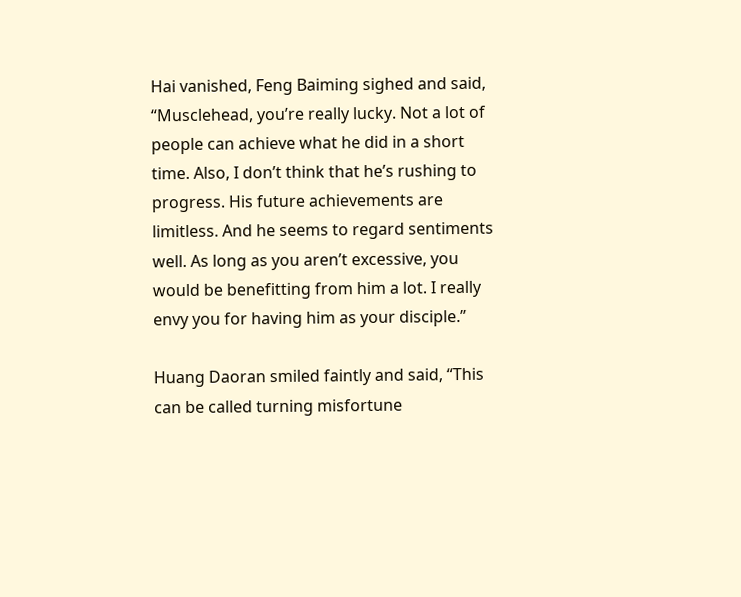Hai vanished, Feng Baiming sighed and said, “Musclehead, you’re really lucky. Not a lot of people can achieve what he did in a short time. Also, I don’t think that he’s rushing to progress. His future achievements are limitless. And he seems to regard sentiments well. As long as you aren’t excessive, you would be benefitting from him a lot. I really envy you for having him as your disciple.”

Huang Daoran smiled faintly and said, “This can be called turning misfortune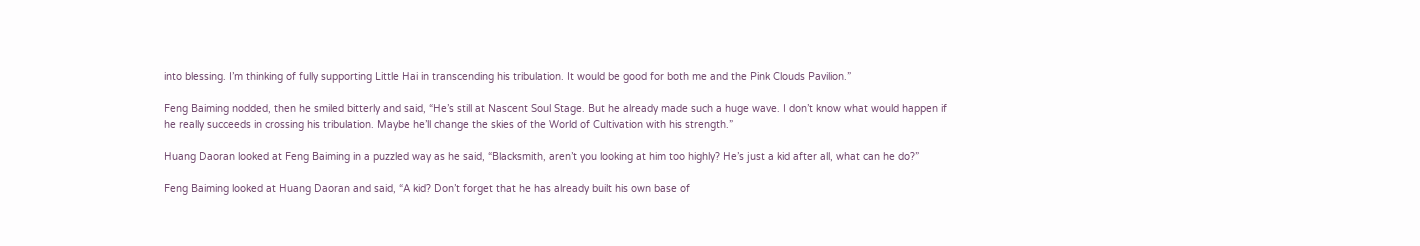into blessing. I’m thinking of fully supporting Little Hai in transcending his tribulation. It would be good for both me and the Pink Clouds Pavilion.”

Feng Baiming nodded, then he smiled bitterly and said, “He’s still at Nascent Soul Stage. But he already made such a huge wave. I don’t know what would happen if he really succeeds in crossing his tribulation. Maybe he’ll change the skies of the World of Cultivation with his strength.”

Huang Daoran looked at Feng Baiming in a puzzled way as he said, “Blacksmith, aren’t you looking at him too highly? He’s just a kid after all, what can he do?”

Feng Baiming looked at Huang Daoran and said, “A kid? Don’t forget that he has already built his own base of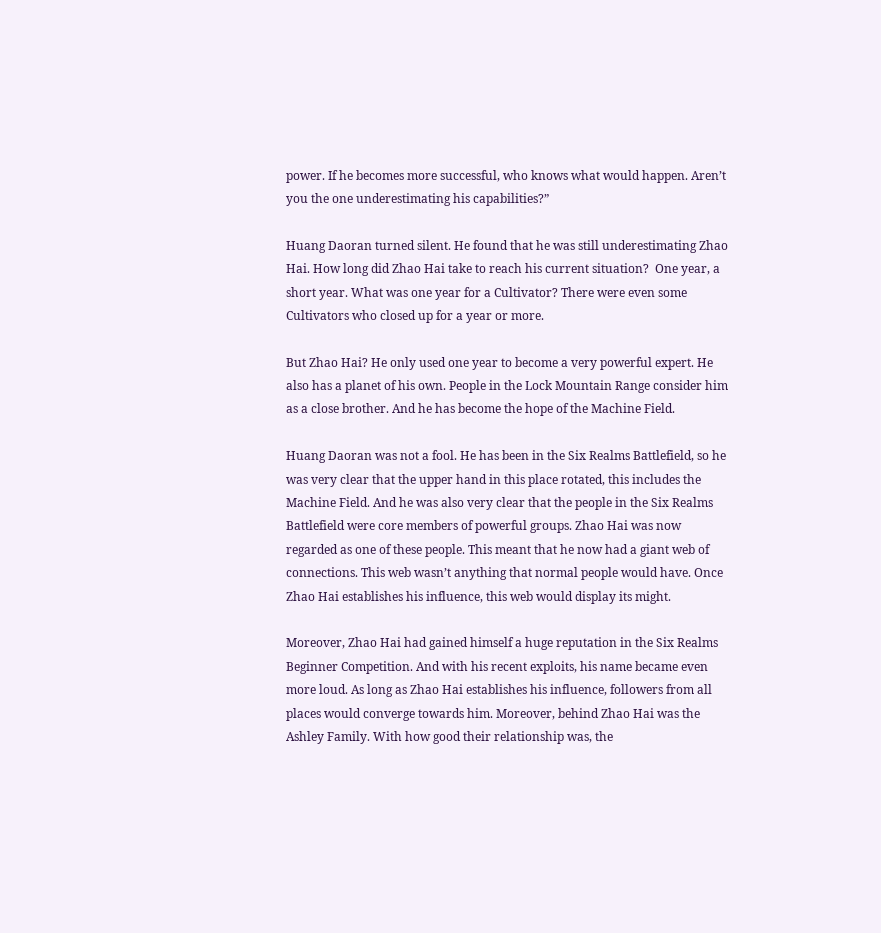power. If he becomes more successful, who knows what would happen. Aren’t you the one underestimating his capabilities?”

Huang Daoran turned silent. He found that he was still underestimating Zhao Hai. How long did Zhao Hai take to reach his current situation?  One year, a short year. What was one year for a Cultivator? There were even some Cultivators who closed up for a year or more.

But Zhao Hai? He only used one year to become a very powerful expert. He also has a planet of his own. People in the Lock Mountain Range consider him as a close brother. And he has become the hope of the Machine Field.

Huang Daoran was not a fool. He has been in the Six Realms Battlefield, so he was very clear that the upper hand in this place rotated, this includes the Machine Field. And he was also very clear that the people in the Six Realms Battlefield were core members of powerful groups. Zhao Hai was now regarded as one of these people. This meant that he now had a giant web of connections. This web wasn’t anything that normal people would have. Once Zhao Hai establishes his influence, this web would display its might.

Moreover, Zhao Hai had gained himself a huge reputation in the Six Realms Beginner Competition. And with his recent exploits, his name became even more loud. As long as Zhao Hai establishes his influence, followers from all places would converge towards him. Moreover, behind Zhao Hai was the Ashley Family. With how good their relationship was, the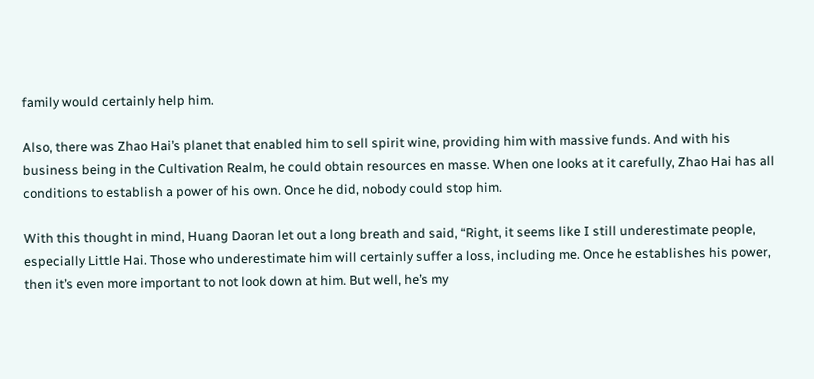family would certainly help him.

Also, there was Zhao Hai’s planet that enabled him to sell spirit wine, providing him with massive funds. And with his business being in the Cultivation Realm, he could obtain resources en masse. When one looks at it carefully, Zhao Hai has all conditions to establish a power of his own. Once he did, nobody could stop him.

With this thought in mind, Huang Daoran let out a long breath and said, “Right, it seems like I still underestimate people, especially Little Hai. Those who underestimate him will certainly suffer a loss, including me. Once he establishes his power, then it’s even more important to not look down at him. But well, he’s my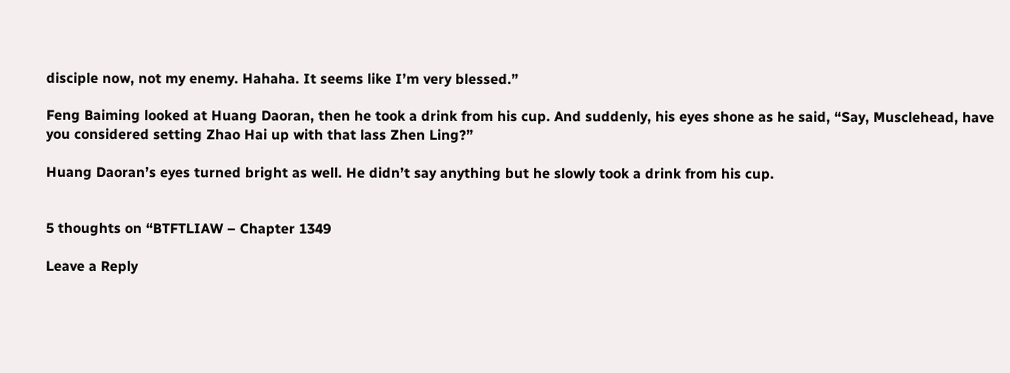disciple now, not my enemy. Hahaha. It seems like I’m very blessed.”

Feng Baiming looked at Huang Daoran, then he took a drink from his cup. And suddenly, his eyes shone as he said, “Say, Musclehead, have you considered setting Zhao Hai up with that lass Zhen Ling?”

Huang Daoran’s eyes turned bright as well. He didn’t say anything but he slowly took a drink from his cup.


5 thoughts on “BTFTLIAW – Chapter 1349

Leave a Reply